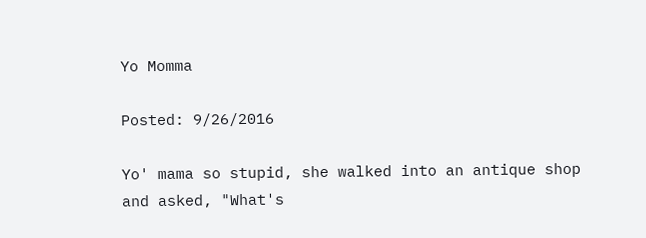Yo Momma

Posted: 9/26/2016

Yo' mama so stupid, she walked into an antique shop and asked, "What's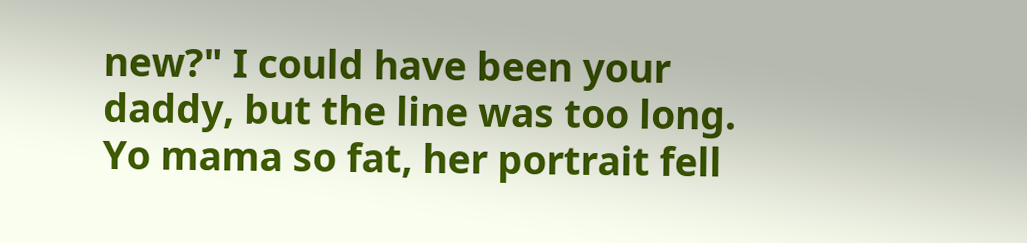new?" I could have been your daddy, but the line was too long. Yo mama so fat, her portrait fell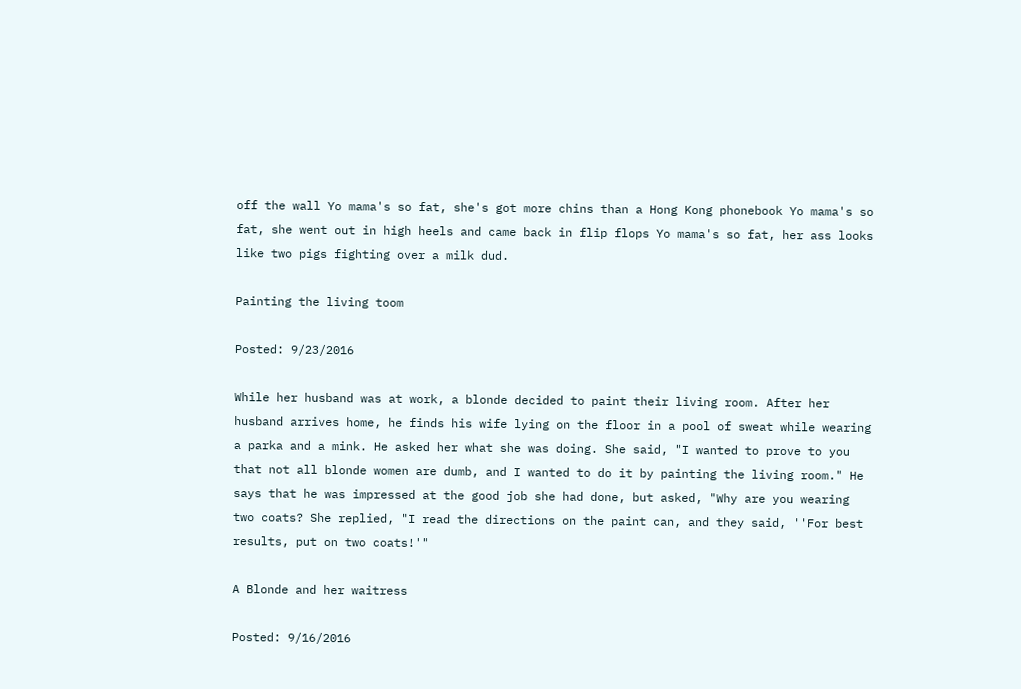off the wall Yo mama's so fat, she's got more chins than a Hong Kong phonebook Yo mama's so fat, she went out in high heels and came back in flip flops Yo mama's so fat, her ass looks like two pigs fighting over a milk dud.

Painting the living toom

Posted: 9/23/2016

While her husband was at work, a blonde decided to paint their living room. After her husband arrives home, he finds his wife lying on the floor in a pool of sweat while wearing a parka and a mink. He asked her what she was doing. She said, "I wanted to prove to you that not all blonde women are dumb, and I wanted to do it by painting the living room." He says that he was impressed at the good job she had done, but asked, "Why are you wearing two coats? She replied, "I read the directions on the paint can, and they said, ''For best results, put on two coats!'"

A Blonde and her waitress

Posted: 9/16/2016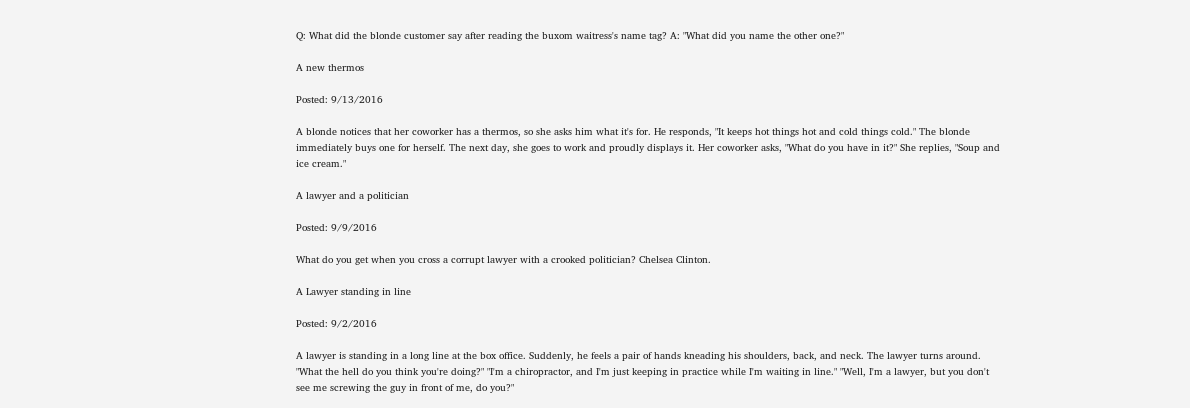Q: What did the blonde customer say after reading the buxom waitress's name tag? A: "What did you name the other one?"

A new thermos

Posted: 9/13/2016

A blonde notices that her coworker has a thermos, so she asks him what it's for. He responds, "It keeps hot things hot and cold things cold." The blonde immediately buys one for herself. The next day, she goes to work and proudly displays it. Her coworker asks, "What do you have in it?" She replies, "Soup and ice cream."

A lawyer and a politician

Posted: 9/9/2016

What do you get when you cross a corrupt lawyer with a crooked politician? Chelsea Clinton.

A Lawyer standing in line

Posted: 9/2/2016

A lawyer is standing in a long line at the box office. Suddenly, he feels a pair of hands kneading his shoulders, back, and neck. The lawyer turns around. "What the hell do you think you're doing?" "I'm a chiropractor, and I'm just keeping in practice while I'm waiting in line." "Well, I'm a lawyer, but you don't see me screwing the guy in front of me, do you?"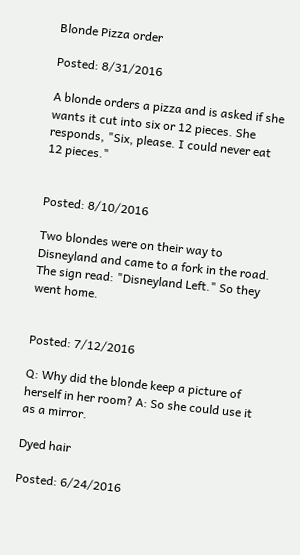Blonde Pizza order

Posted: 8/31/2016

A blonde orders a pizza and is asked if she wants it cut into six or 12 pieces. She responds, "Six, please. I could never eat 12 pieces."


Posted: 8/10/2016

Two blondes were on their way to Disneyland and came to a fork in the road. The sign read: "Disneyland Left." So they went home.


Posted: 7/12/2016

Q: Why did the blonde keep a picture of herself in her room? A: So she could use it as a mirror.

Dyed hair

Posted: 6/24/2016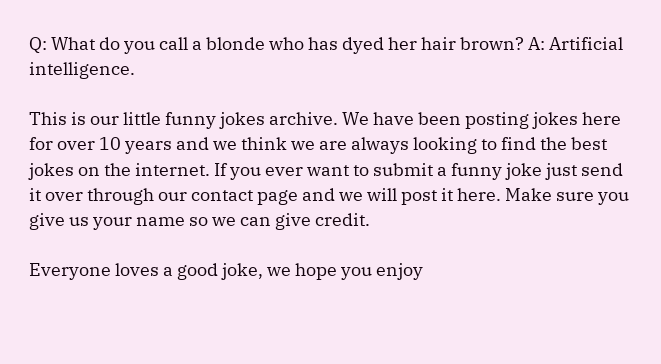Q: What do you call a blonde who has dyed her hair brown? A: Artificial intelligence.

This is our little funny jokes archive. We have been posting jokes here for over 10 years and we think we are always looking to find the best jokes on the internet. If you ever want to submit a funny joke just send it over through our contact page and we will post it here. Make sure you give us your name so we can give credit.

Everyone loves a good joke, we hope you enjoy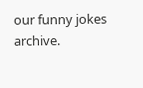our funny jokes archive.